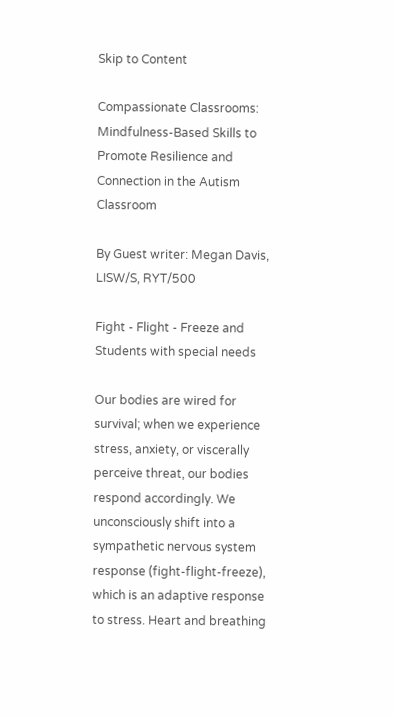Skip to Content

Compassionate Classrooms: Mindfulness-Based Skills to Promote Resilience and Connection in the Autism Classroom

By Guest writer: Megan Davis, LISW/S, RYT/500

Fight - Flight - Freeze and Students with special needs

Our bodies are wired for survival; when we experience stress, anxiety, or viscerally perceive threat, our bodies respond accordingly. We unconsciously shift into a sympathetic nervous system response (fight-flight-freeze), which is an adaptive response to stress. Heart and breathing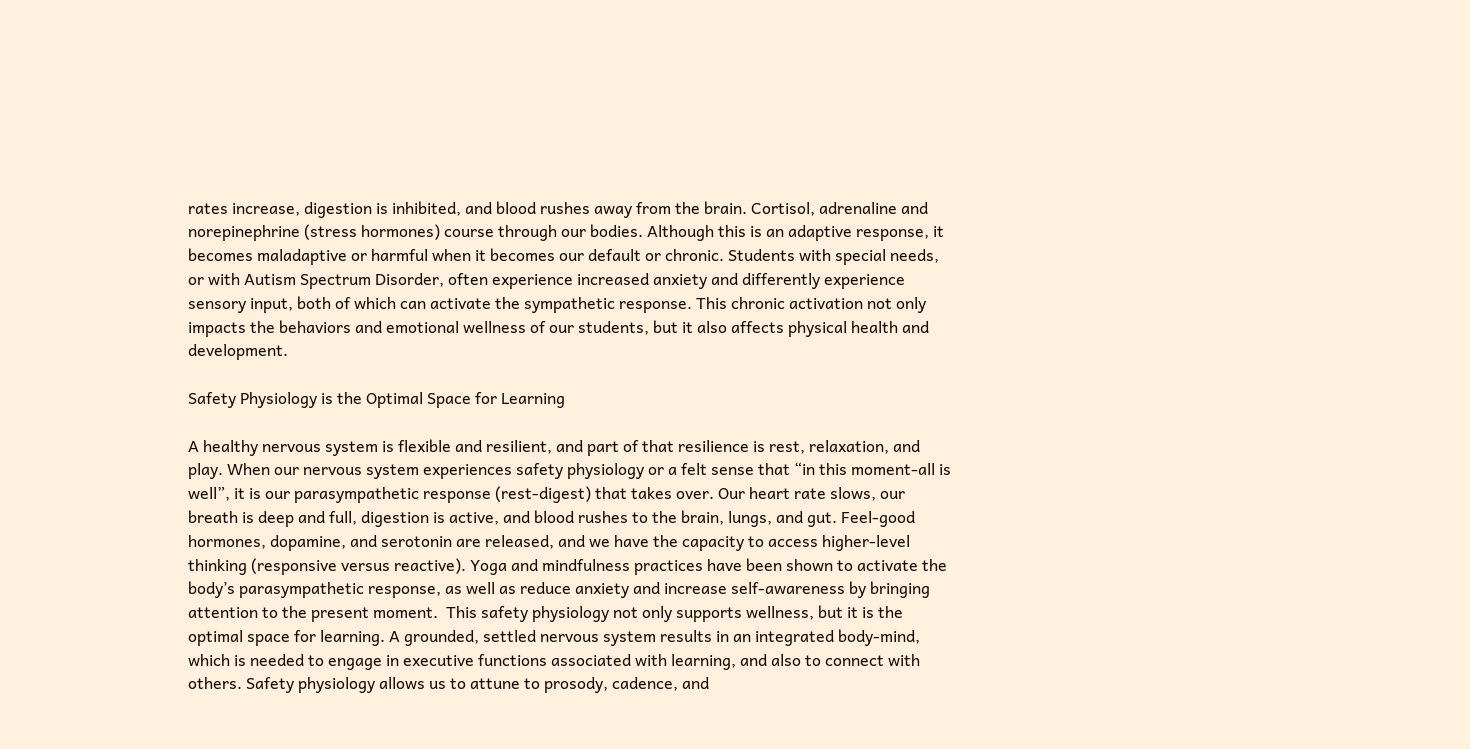rates increase, digestion is inhibited, and blood rushes away from the brain. Cortisol, adrenaline and norepinephrine (stress hormones) course through our bodies. Although this is an adaptive response, it becomes maladaptive or harmful when it becomes our default or chronic. Students with special needs, or with Autism Spectrum Disorder, often experience increased anxiety and differently experience sensory input, both of which can activate the sympathetic response. This chronic activation not only impacts the behaviors and emotional wellness of our students, but it also affects physical health and development.

Safety Physiology is the Optimal Space for Learning

A healthy nervous system is flexible and resilient, and part of that resilience is rest, relaxation, and play. When our nervous system experiences safety physiology or a felt sense that “in this moment-all is well”, it is our parasympathetic response (rest-digest) that takes over. Our heart rate slows, our breath is deep and full, digestion is active, and blood rushes to the brain, lungs, and gut. Feel-good hormones, dopamine, and serotonin are released, and we have the capacity to access higher-level thinking (responsive versus reactive). Yoga and mindfulness practices have been shown to activate the body’s parasympathetic response, as well as reduce anxiety and increase self-awareness by bringing attention to the present moment.  This safety physiology not only supports wellness, but it is the optimal space for learning. A grounded, settled nervous system results in an integrated body-mind, which is needed to engage in executive functions associated with learning, and also to connect with others. Safety physiology allows us to attune to prosody, cadence, and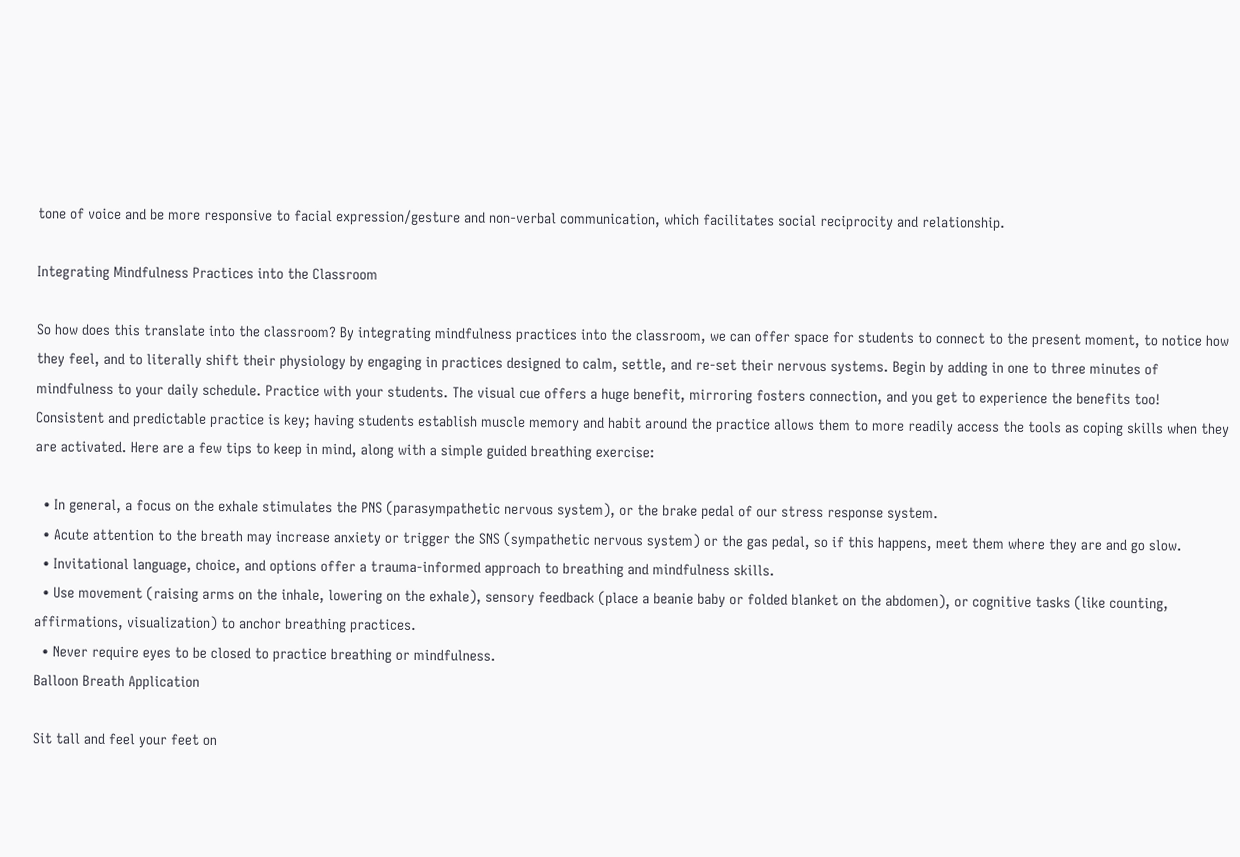tone of voice and be more responsive to facial expression/gesture and non-verbal communication, which facilitates social reciprocity and relationship.

Integrating Mindfulness Practices into the Classroom

So how does this translate into the classroom? By integrating mindfulness practices into the classroom, we can offer space for students to connect to the present moment, to notice how they feel, and to literally shift their physiology by engaging in practices designed to calm, settle, and re-set their nervous systems. Begin by adding in one to three minutes of mindfulness to your daily schedule. Practice with your students. The visual cue offers a huge benefit, mirroring fosters connection, and you get to experience the benefits too! Consistent and predictable practice is key; having students establish muscle memory and habit around the practice allows them to more readily access the tools as coping skills when they are activated. Here are a few tips to keep in mind, along with a simple guided breathing exercise:

  • In general, a focus on the exhale stimulates the PNS (parasympathetic nervous system), or the brake pedal of our stress response system.
  • Acute attention to the breath may increase anxiety or trigger the SNS (sympathetic nervous system) or the gas pedal, so if this happens, meet them where they are and go slow.
  • Invitational language, choice, and options offer a trauma-informed approach to breathing and mindfulness skills.
  • Use movement (raising arms on the inhale, lowering on the exhale), sensory feedback (place a beanie baby or folded blanket on the abdomen), or cognitive tasks (like counting, affirmations, visualization) to anchor breathing practices.
  • Never require eyes to be closed to practice breathing or mindfulness.
Balloon Breath Application

Sit tall and feel your feet on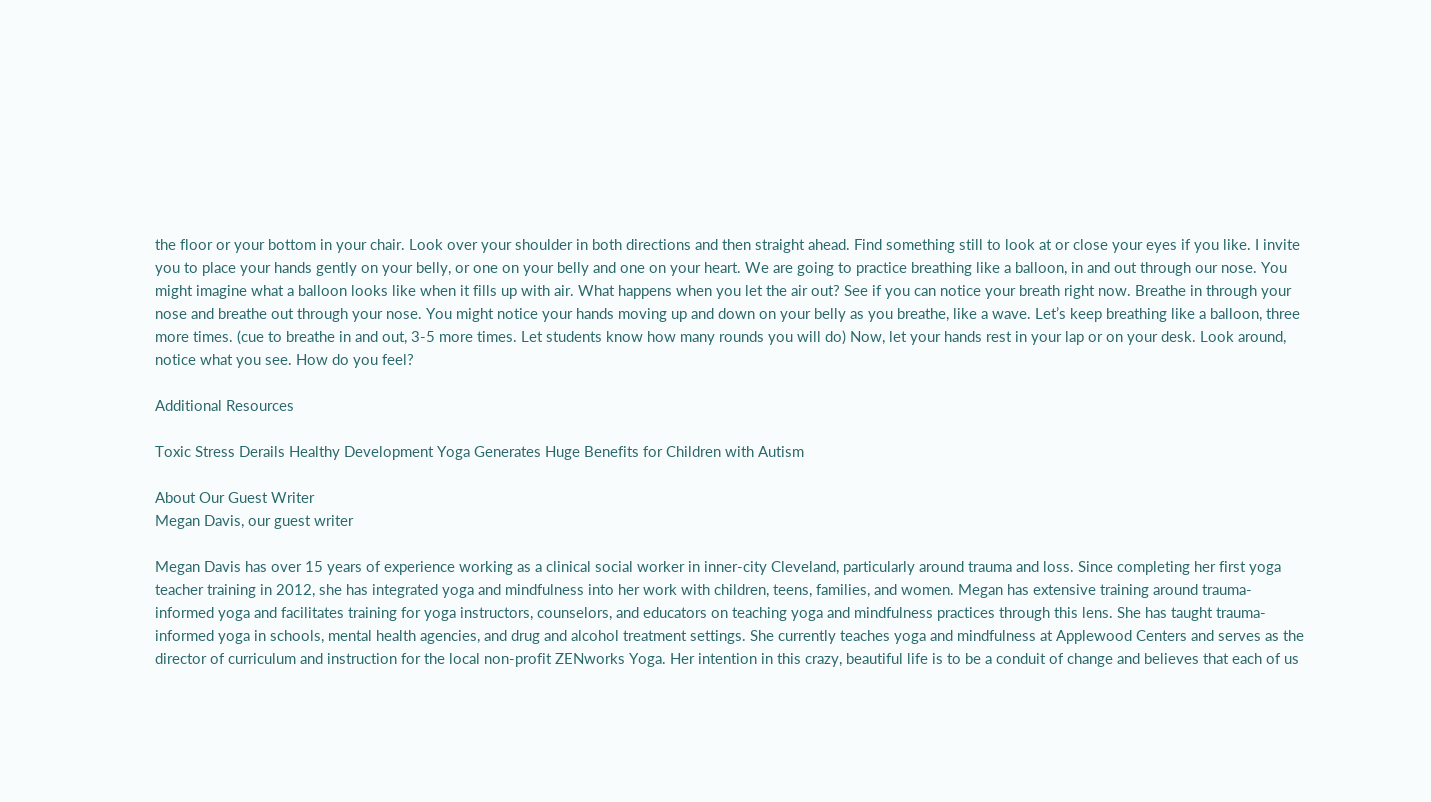the floor or your bottom in your chair. Look over your shoulder in both directions and then straight ahead. Find something still to look at or close your eyes if you like. I invite you to place your hands gently on your belly, or one on your belly and one on your heart. We are going to practice breathing like a balloon, in and out through our nose. You might imagine what a balloon looks like when it fills up with air. What happens when you let the air out? See if you can notice your breath right now. Breathe in through your nose and breathe out through your nose. You might notice your hands moving up and down on your belly as you breathe, like a wave. Let’s keep breathing like a balloon, three more times. (cue to breathe in and out, 3-5 more times. Let students know how many rounds you will do) Now, let your hands rest in your lap or on your desk. Look around, notice what you see. How do you feel?

Additional Resources

Toxic Stress Derails Healthy Development Yoga Generates Huge Benefits for Children with Autism

About Our Guest Writer
Megan Davis, our guest writer

Megan Davis has over 15 years of experience working as a clinical social worker in inner-city Cleveland, particularly around trauma and loss. Since completing her first yoga teacher training in 2012, she has integrated yoga and mindfulness into her work with children, teens, families, and women. Megan has extensive training around trauma-informed yoga and facilitates training for yoga instructors, counselors, and educators on teaching yoga and mindfulness practices through this lens. She has taught trauma-informed yoga in schools, mental health agencies, and drug and alcohol treatment settings. She currently teaches yoga and mindfulness at Applewood Centers and serves as the director of curriculum and instruction for the local non-profit ZENworks Yoga. Her intention in this crazy, beautiful life is to be a conduit of change and believes that each of us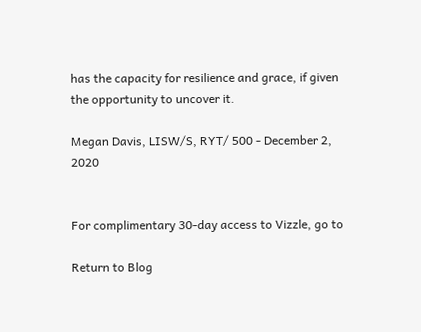has the capacity for resilience and grace, if given the opportunity to uncover it.

Megan Davis, LISW/S, RYT/ 500 - December 2, 2020


For complimentary 30-day access to Vizzle, go to

Return to Blog